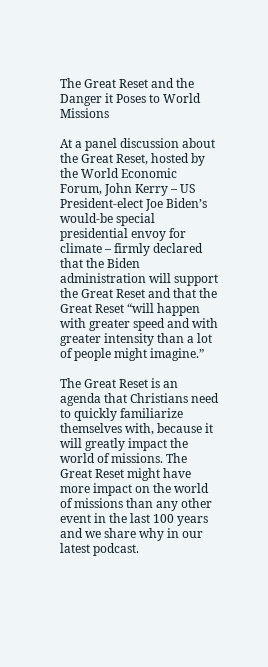The Great Reset and the Danger it Poses to World Missions

At a panel discussion about the Great Reset, hosted by the World Economic Forum, John Kerry – US President-elect Joe Biden’s would-be special presidential envoy for climate – firmly declared that the Biden administration will support the Great Reset and that the Great Reset “will happen with greater speed and with greater intensity than a lot of people might imagine.”

The Great Reset is an agenda that Christians need to quickly familiarize themselves with, because it will greatly impact the world of missions. The Great Reset might have more impact on the world of missions than any other event in the last 100 years and we share why in our latest podcast.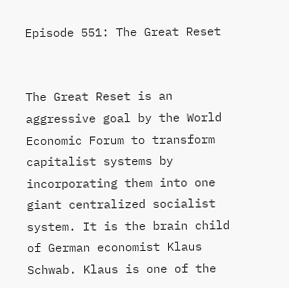Episode 551: The Great Reset


The Great Reset is an aggressive goal by the World Economic Forum to transform capitalist systems by incorporating them into one giant centralized socialist system. It is the brain child of German economist Klaus Schwab. Klaus is one of the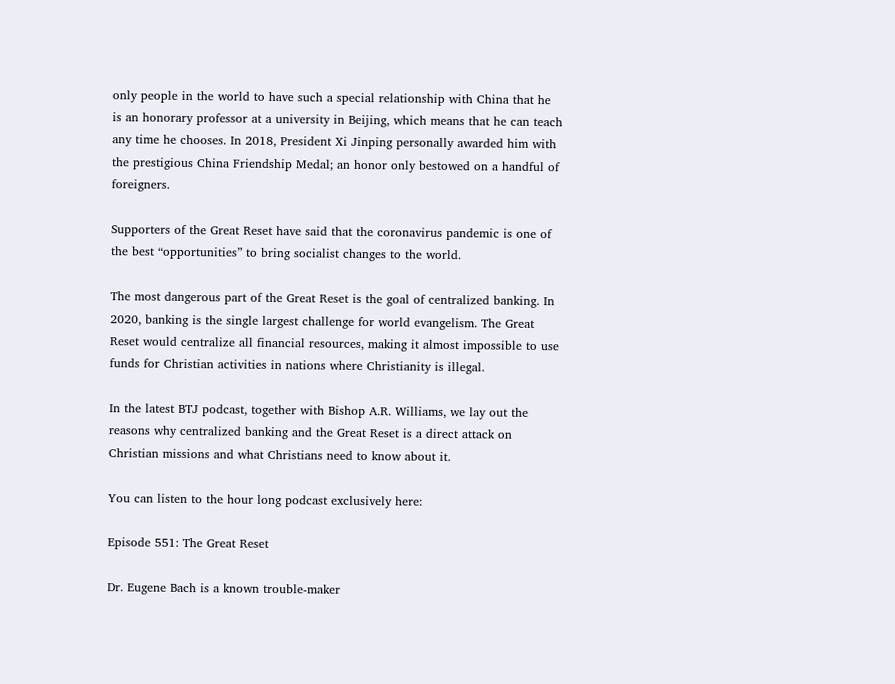only people in the world to have such a special relationship with China that he is an honorary professor at a university in Beijing, which means that he can teach any time he chooses. In 2018, President Xi Jinping personally awarded him with the prestigious China Friendship Medal; an honor only bestowed on a handful of foreigners.

Supporters of the Great Reset have said that the coronavirus pandemic is one of the best “opportunities” to bring socialist changes to the world.

The most dangerous part of the Great Reset is the goal of centralized banking. In 2020, banking is the single largest challenge for world evangelism. The Great Reset would centralize all financial resources, making it almost impossible to use funds for Christian activities in nations where Christianity is illegal.

In the latest BTJ podcast, together with Bishop A.R. Williams, we lay out the reasons why centralized banking and the Great Reset is a direct attack on Christian missions and what Christians need to know about it.

You can listen to the hour long podcast exclusively here:

Episode 551: The Great Reset

Dr. Eugene Bach is a known trouble-maker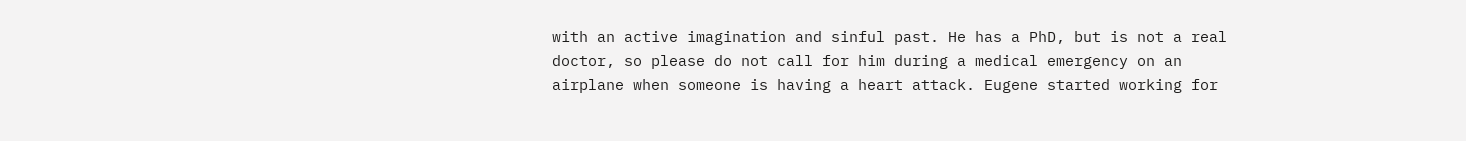with an active imagination and sinful past. He has a PhD, but is not a real doctor, so please do not call for him during a medical emergency on an airplane when someone is having a heart attack. Eugene started working for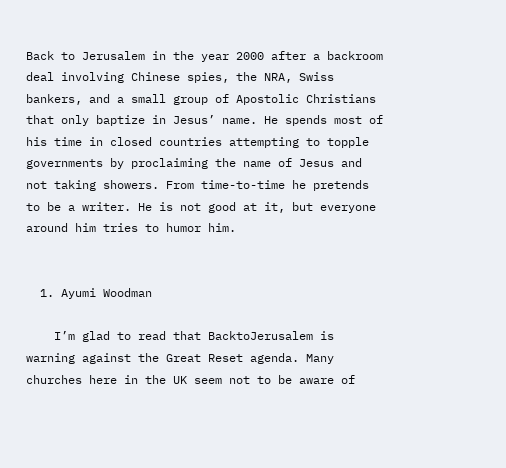Back to Jerusalem in the year 2000 after a backroom deal involving Chinese spies, the NRA, Swiss bankers, and a small group of Apostolic Christians that only baptize in Jesus’ name. He spends most of his time in closed countries attempting to topple governments by proclaiming the name of Jesus and not taking showers. From time-to-time he pretends to be a writer. He is not good at it, but everyone around him tries to humor him.


  1. Ayumi Woodman

    I’m glad to read that BacktoJerusalem is warning against the Great Reset agenda. Many churches here in the UK seem not to be aware of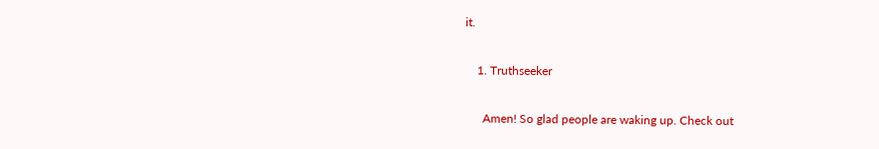it.

    1. Truthseeker

      Amen! So glad people are waking up. Check out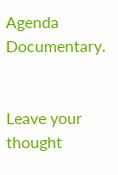Agenda Documentary.


Leave your thought